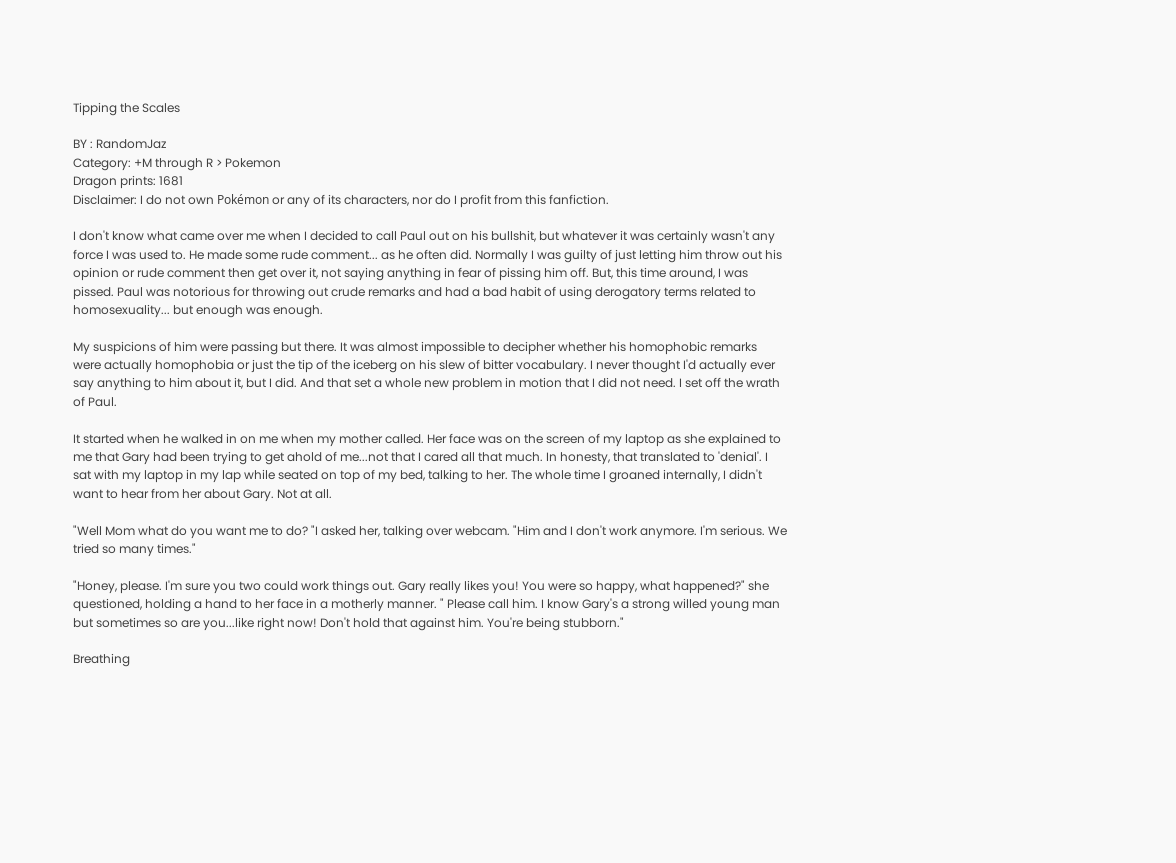Tipping the Scales

BY : RandomJaz
Category: +M through R > Pokemon
Dragon prints: 1681
Disclaimer: I do not own Pokémon or any of its characters, nor do I profit from this fanfiction.

I don't know what came over me when I decided to call Paul out on his bullshit, but whatever it was certainly wasn't any force I was used to. He made some rude comment... as he often did. Normally I was guilty of just letting him throw out his opinion or rude comment then get over it, not saying anything in fear of pissing him off. But, this time around, I was pissed. Paul was notorious for throwing out crude remarks and had a bad habit of using derogatory terms related to homosexuality... but enough was enough.

My suspicions of him were passing but there. It was almost impossible to decipher whether his homophobic remarks were actually homophobia or just the tip of the iceberg on his slew of bitter vocabulary. I never thought I'd actually ever say anything to him about it, but I did. And that set a whole new problem in motion that I did not need. I set off the wrath of Paul.

It started when he walked in on me when my mother called. Her face was on the screen of my laptop as she explained to me that Gary had been trying to get ahold of me...not that I cared all that much. In honesty, that translated to 'denial'. I sat with my laptop in my lap while seated on top of my bed, talking to her. The whole time I groaned internally, I didn't want to hear from her about Gary. Not at all.

"Well Mom what do you want me to do? "I asked her, talking over webcam. "Him and I don't work anymore. I'm serious. We tried so many times."

"Honey, please. I'm sure you two could work things out. Gary really likes you! You were so happy, what happened?" she questioned, holding a hand to her face in a motherly manner. " Please call him. I know Gary's a strong willed young man but sometimes so are you...like right now! Don't hold that against him. You're being stubborn."

Breathing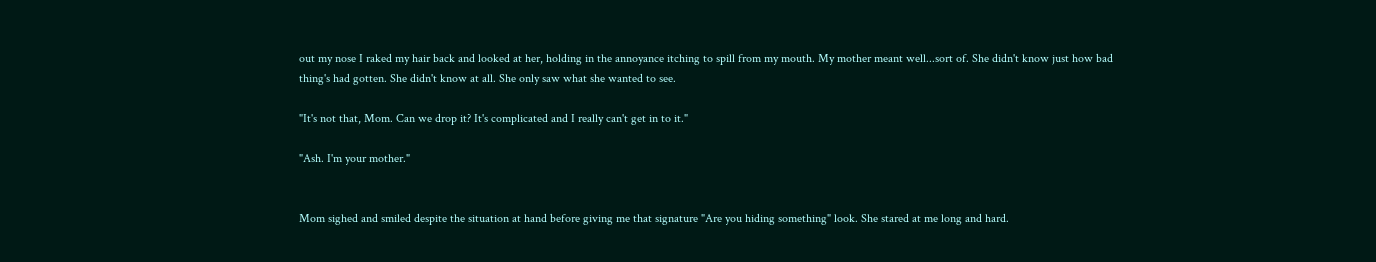out my nose I raked my hair back and looked at her, holding in the annoyance itching to spill from my mouth. My mother meant well...sort of. She didn't know just how bad thing's had gotten. She didn't know at all. She only saw what she wanted to see.

"It's not that, Mom. Can we drop it? It's complicated and I really can't get in to it."

"Ash. I'm your mother."


Mom sighed and smiled despite the situation at hand before giving me that signature "Are you hiding something" look. She stared at me long and hard.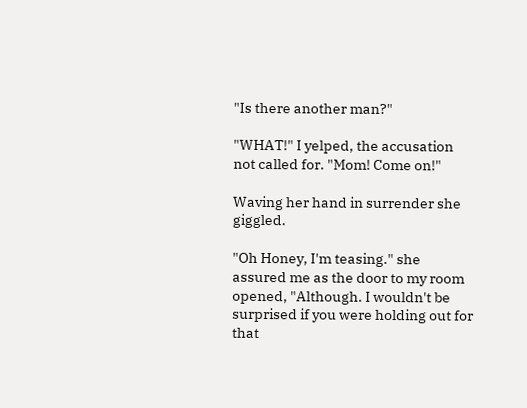"Is there another man?"

"WHAT!" I yelped, the accusation not called for. "Mom! Come on!"

Waving her hand in surrender she giggled.

"Oh Honey, I'm teasing." she assured me as the door to my room opened, "Although. I wouldn't be surprised if you were holding out for that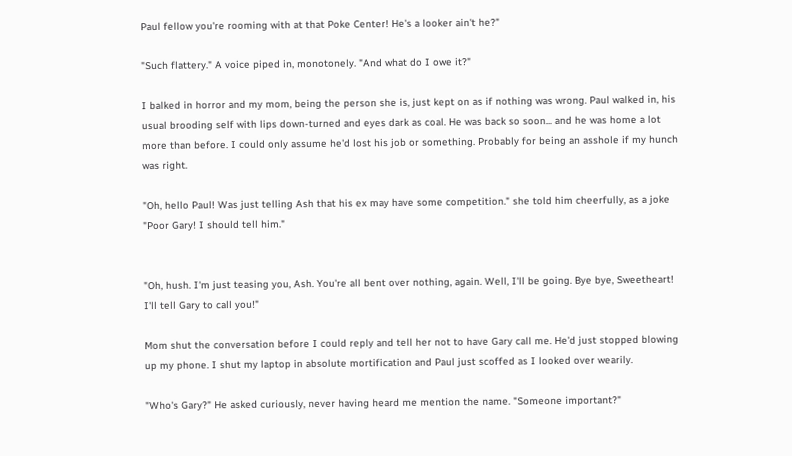Paul fellow you're rooming with at that Poke Center! He's a looker ain't he?"

"Such flattery." A voice piped in, monotonely. "And what do I owe it?"

I balked in horror and my mom, being the person she is, just kept on as if nothing was wrong. Paul walked in, his usual brooding self with lips down-turned and eyes dark as coal. He was back so soon... and he was home a lot more than before. I could only assume he'd lost his job or something. Probably for being an asshole if my hunch was right.

"Oh, hello Paul! Was just telling Ash that his ex may have some competition." she told him cheerfully, as a joke "Poor Gary! I should tell him."


"Oh, hush. I'm just teasing you, Ash. You're all bent over nothing, again. Well, I'll be going. Bye bye, Sweetheart! I'll tell Gary to call you!"

Mom shut the conversation before I could reply and tell her not to have Gary call me. He'd just stopped blowing up my phone. I shut my laptop in absolute mortification and Paul just scoffed as I looked over wearily.

"Who's Gary?" He asked curiously, never having heard me mention the name. "Someone important?"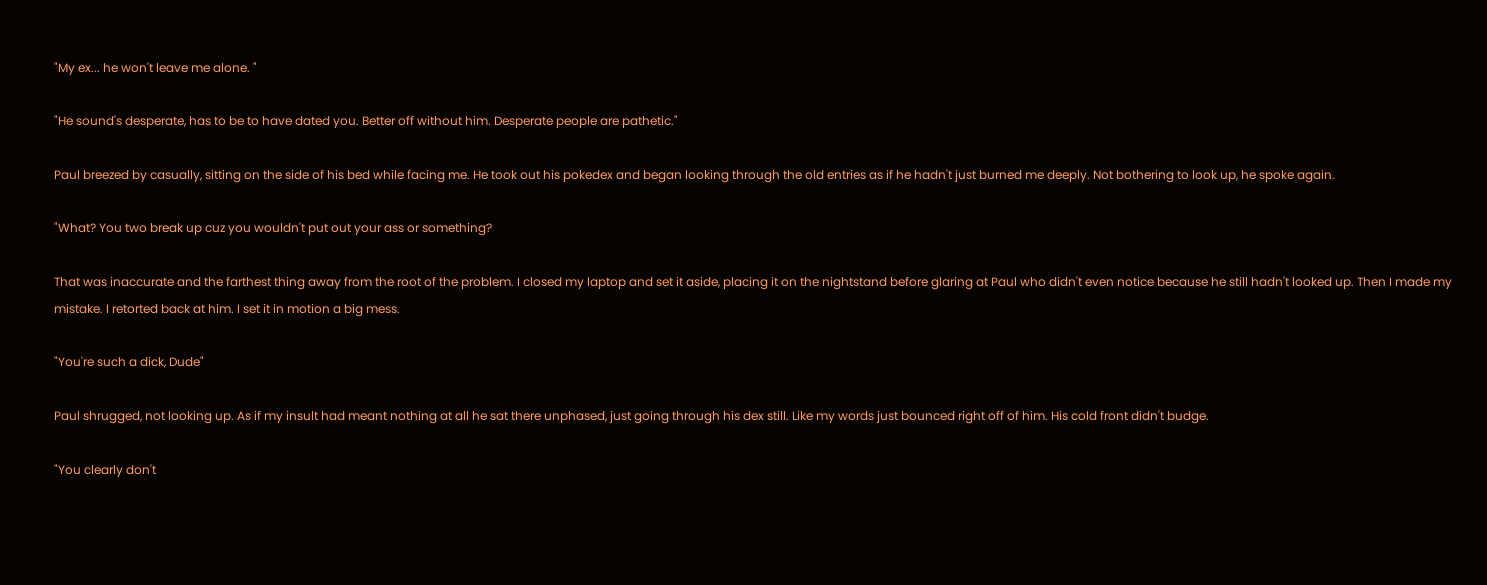"My ex... he won't leave me alone. "

"He sound's desperate, has to be to have dated you. Better off without him. Desperate people are pathetic."

Paul breezed by casually, sitting on the side of his bed while facing me. He took out his pokedex and began looking through the old entries as if he hadn't just burned me deeply. Not bothering to look up, he spoke again.

"What? You two break up cuz you wouldn't put out your ass or something?

That was inaccurate and the farthest thing away from the root of the problem. I closed my laptop and set it aside, placing it on the nightstand before glaring at Paul who didn't even notice because he still hadn't looked up. Then I made my mistake. I retorted back at him. I set it in motion a big mess.

"You're such a dick, Dude"

Paul shrugged, not looking up. As if my insult had meant nothing at all he sat there unphased, just going through his dex still. Like my words just bounced right off of him. His cold front didn't budge.

"You clearly don't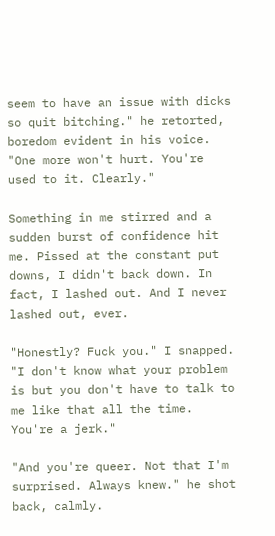seem to have an issue with dicks so quit bitching." he retorted, boredom evident in his voice. "One more won't hurt. You're used to it. Clearly."

Something in me stirred and a sudden burst of confidence hit me. Pissed at the constant put downs, I didn't back down. In fact, I lashed out. And I never lashed out, ever.

"Honestly? Fuck you." I snapped. "I don't know what your problem is but you don't have to talk to me like that all the time. You're a jerk."

"And you're queer. Not that I'm surprised. Always knew." he shot back, calmly.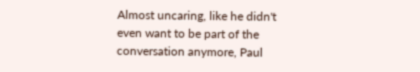Almost uncaring, like he didn't even want to be part of the conversation anymore, Paul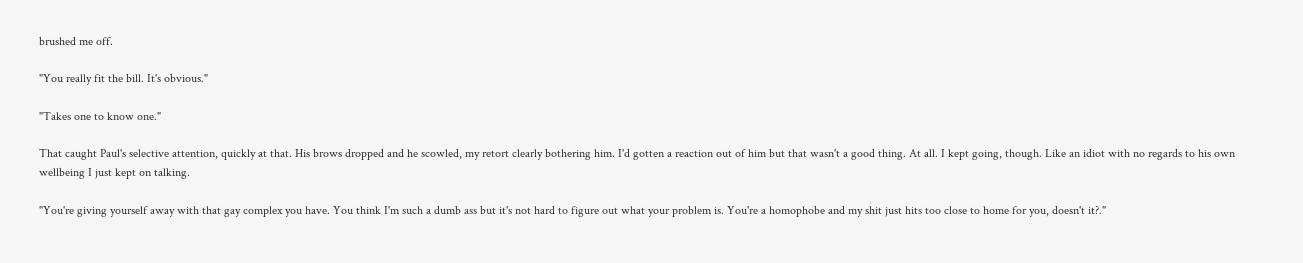brushed me off.

"You really fit the bill. It's obvious."

"Takes one to know one."

That caught Paul's selective attention, quickly at that. His brows dropped and he scowled, my retort clearly bothering him. I'd gotten a reaction out of him but that wasn't a good thing. At all. I kept going, though. Like an idiot with no regards to his own wellbeing I just kept on talking.

"You're giving yourself away with that gay complex you have. You think I'm such a dumb ass but it's not hard to figure out what your problem is. You're a homophobe and my shit just hits too close to home for you, doesn't it?."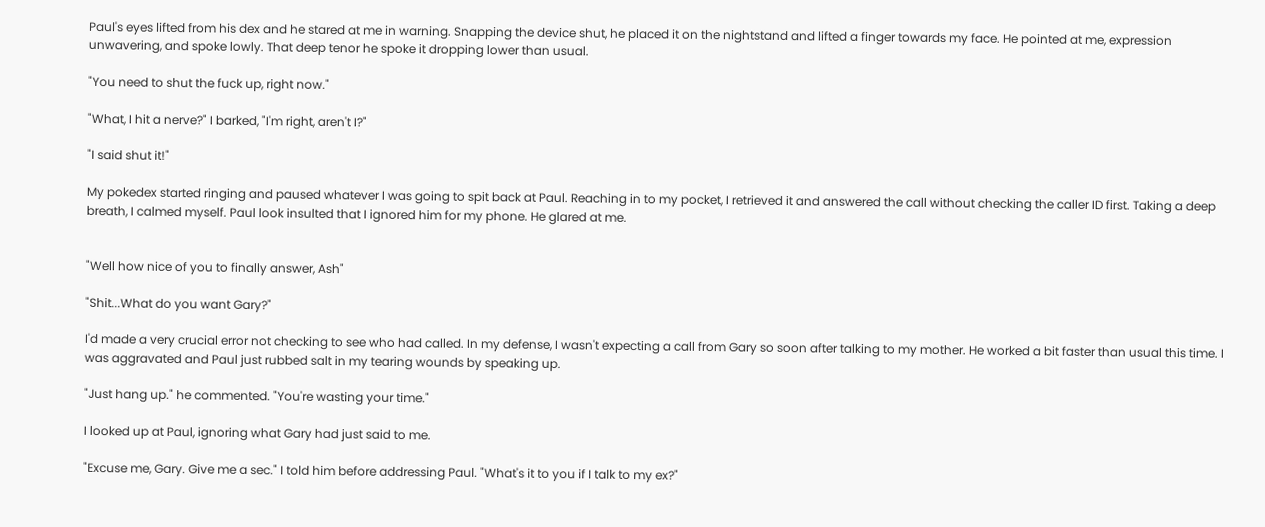Paul's eyes lifted from his dex and he stared at me in warning. Snapping the device shut, he placed it on the nightstand and lifted a finger towards my face. He pointed at me, expression unwavering, and spoke lowly. That deep tenor he spoke it dropping lower than usual.

"You need to shut the fuck up, right now."

"What, I hit a nerve?" I barked, "I'm right, aren't I?"

"I said shut it!"

My pokedex started ringing and paused whatever I was going to spit back at Paul. Reaching in to my pocket, I retrieved it and answered the call without checking the caller ID first. Taking a deep breath, I calmed myself. Paul look insulted that I ignored him for my phone. He glared at me.


"Well how nice of you to finally answer, Ash"

"Shit...What do you want Gary?"

I'd made a very crucial error not checking to see who had called. In my defense, I wasn't expecting a call from Gary so soon after talking to my mother. He worked a bit faster than usual this time. I was aggravated and Paul just rubbed salt in my tearing wounds by speaking up.

"Just hang up." he commented. "You're wasting your time."

I looked up at Paul, ignoring what Gary had just said to me.

"Excuse me, Gary. Give me a sec." I told him before addressing Paul. "What's it to you if I talk to my ex?"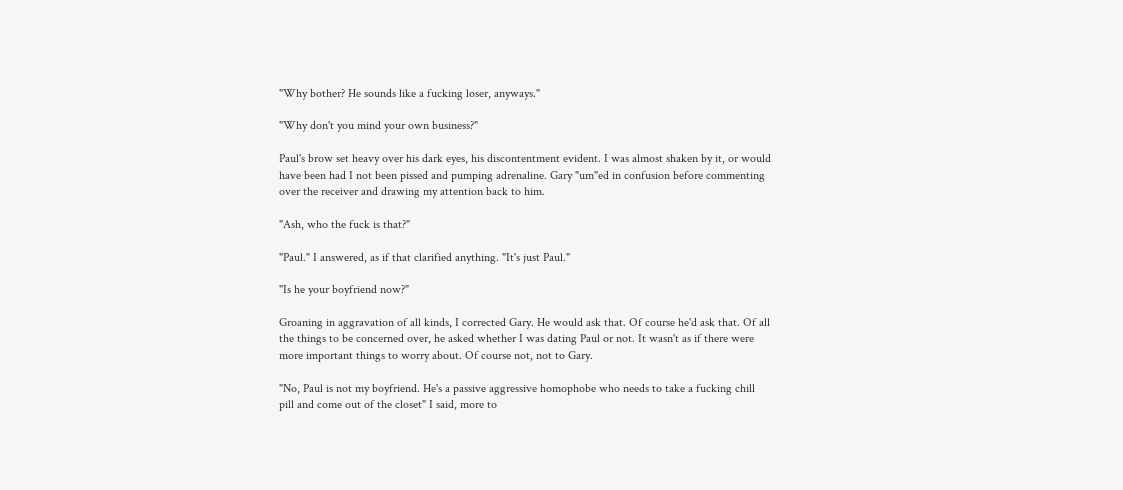"Why bother? He sounds like a fucking loser, anyways."

"Why don't you mind your own business?"

Paul's brow set heavy over his dark eyes, his discontentment evident. I was almost shaken by it, or would have been had I not been pissed and pumping adrenaline. Gary "um"ed in confusion before commenting over the receiver and drawing my attention back to him.

"Ash, who the fuck is that?"

"Paul." I answered, as if that clarified anything. "It's just Paul."

"Is he your boyfriend now?"

Groaning in aggravation of all kinds, I corrected Gary. He would ask that. Of course he'd ask that. Of all the things to be concerned over, he asked whether I was dating Paul or not. It wasn't as if there were more important things to worry about. Of course not, not to Gary.

"No, Paul is not my boyfriend. He's a passive aggressive homophobe who needs to take a fucking chill pill and come out of the closet" I said, more to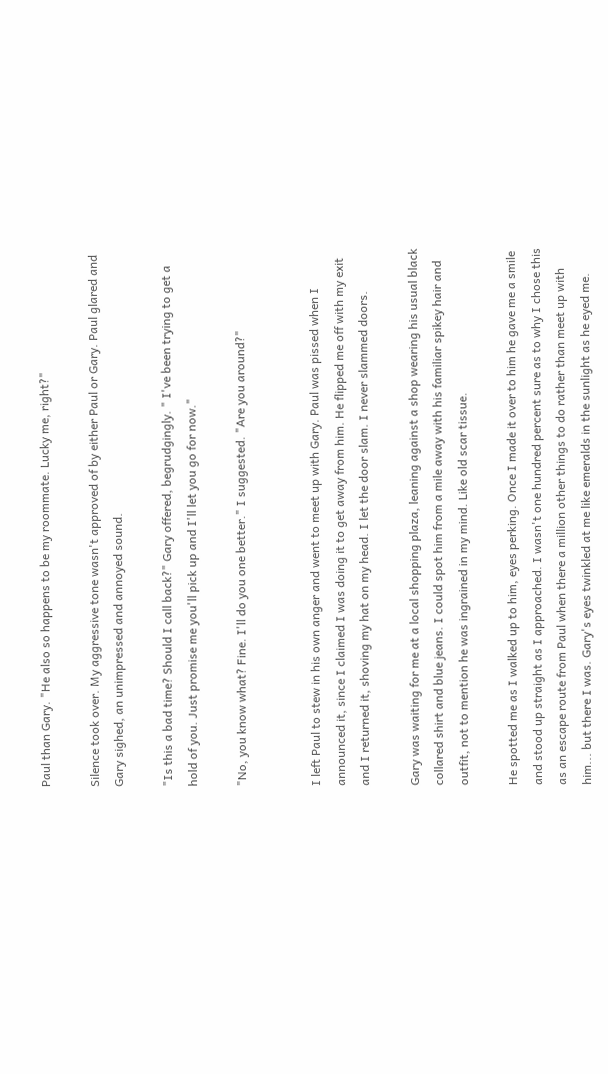Paul than Gary. "He also so happens to be my roommate. Lucky me, right?"

Silence took over. My aggressive tone wasn't approved of by either Paul or Gary. Paul glared and Gary sighed, an unimpressed and annoyed sound.

"Is this a bad time? Should I call back?" Gary offered, begrudgingly. " I've been trying to get a hold of you. Just promise me you'll pick up and I'll let you go for now."

"No, you know what? Fine. I'll do you one better." I suggested. "Are you around?"


I left Paul to stew in his own anger and went to meet up with Gary. Paul was pissed when I announced it, since I claimed I was doing it to get away from him. He flipped me off with my exit and I returned it, shoving my hat on my head. I let the door slam. I never slammed doors.

Gary was waiting for me at a local shopping plaza, leaning against a shop wearing his usual black collared shirt and blue jeans. I could spot him from a mile away with his familiar spikey hair and outfit, not to mention he was ingrained in my mind. Like old scar tissue.

He spotted me as I walked up to him, eyes perking. Once I made it over to him he gave me a smile and stood up straight as I approached. I wasn't one hundred percent sure as to why I chose this as an escape route from Paul when there a million other things to do rather than meet up with him... but there I was. Gary's eyes twinkled at me like emeralds in the sunlight as he eyed me.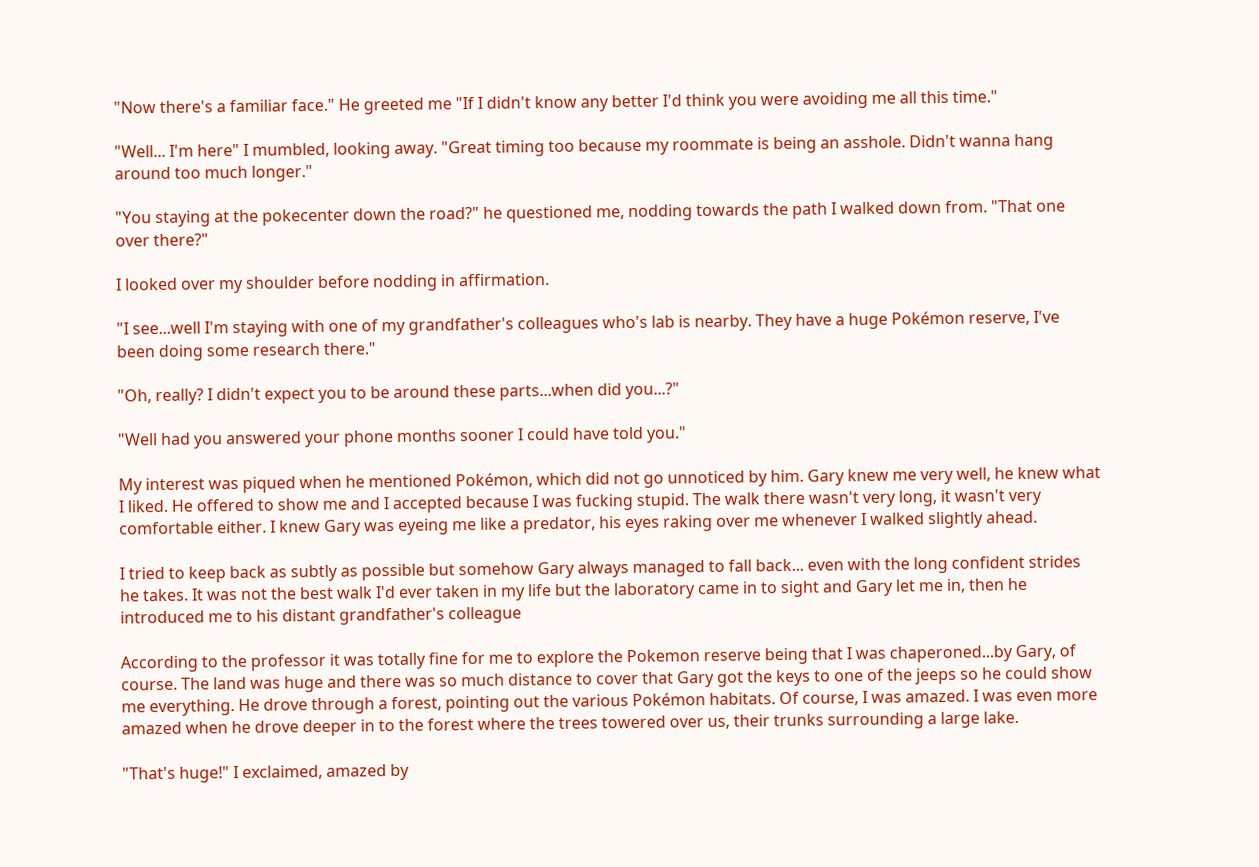"Now there's a familiar face." He greeted me "If I didn't know any better I'd think you were avoiding me all this time."

"Well... I'm here" I mumbled, looking away. "Great timing too because my roommate is being an asshole. Didn't wanna hang around too much longer."

"You staying at the pokecenter down the road?" he questioned me, nodding towards the path I walked down from. "That one over there?"

I looked over my shoulder before nodding in affirmation.

"I see...well I'm staying with one of my grandfather's colleagues who's lab is nearby. They have a huge Pokémon reserve, I've been doing some research there."

"Oh, really? I didn't expect you to be around these parts...when did you...?"

"Well had you answered your phone months sooner I could have told you."

My interest was piqued when he mentioned Pokémon, which did not go unnoticed by him. Gary knew me very well, he knew what I liked. He offered to show me and I accepted because I was fucking stupid. The walk there wasn't very long, it wasn't very comfortable either. I knew Gary was eyeing me like a predator, his eyes raking over me whenever I walked slightly ahead.

I tried to keep back as subtly as possible but somehow Gary always managed to fall back... even with the long confident strides he takes. It was not the best walk I'd ever taken in my life but the laboratory came in to sight and Gary let me in, then he introduced me to his distant grandfather's colleague

According to the professor it was totally fine for me to explore the Pokemon reserve being that I was chaperoned...by Gary, of course. The land was huge and there was so much distance to cover that Gary got the keys to one of the jeeps so he could show me everything. He drove through a forest, pointing out the various Pokémon habitats. Of course, I was amazed. I was even more amazed when he drove deeper in to the forest where the trees towered over us, their trunks surrounding a large lake.

"That's huge!" I exclaimed, amazed by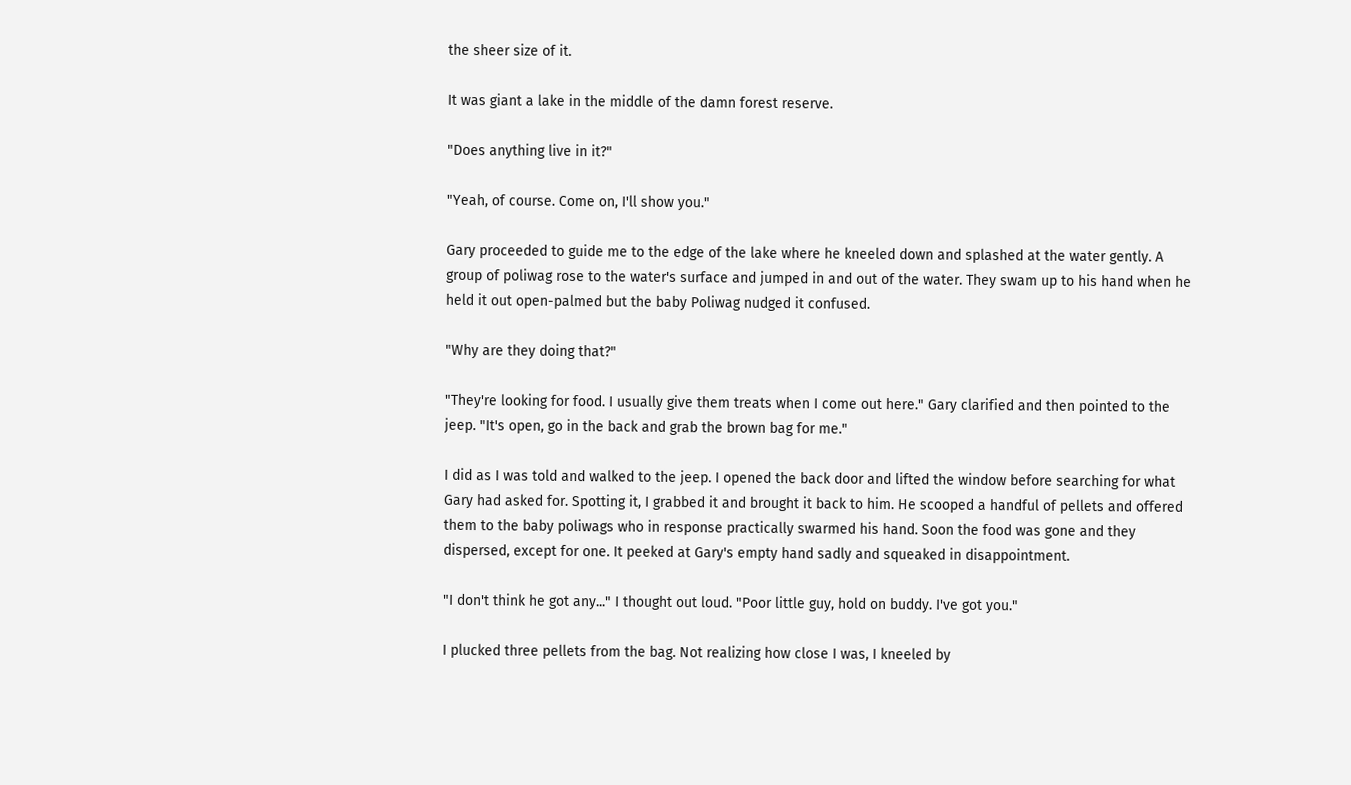the sheer size of it.

It was giant a lake in the middle of the damn forest reserve.

"Does anything live in it?"

"Yeah, of course. Come on, I'll show you."

Gary proceeded to guide me to the edge of the lake where he kneeled down and splashed at the water gently. A group of poliwag rose to the water's surface and jumped in and out of the water. They swam up to his hand when he held it out open-palmed but the baby Poliwag nudged it confused.

"Why are they doing that?"

"They're looking for food. I usually give them treats when I come out here." Gary clarified and then pointed to the jeep. "It's open, go in the back and grab the brown bag for me."

I did as I was told and walked to the jeep. I opened the back door and lifted the window before searching for what Gary had asked for. Spotting it, I grabbed it and brought it back to him. He scooped a handful of pellets and offered them to the baby poliwags who in response practically swarmed his hand. Soon the food was gone and they dispersed, except for one. It peeked at Gary's empty hand sadly and squeaked in disappointment.

"I don't think he got any..." I thought out loud. "Poor little guy, hold on buddy. I've got you."

I plucked three pellets from the bag. Not realizing how close I was, I kneeled by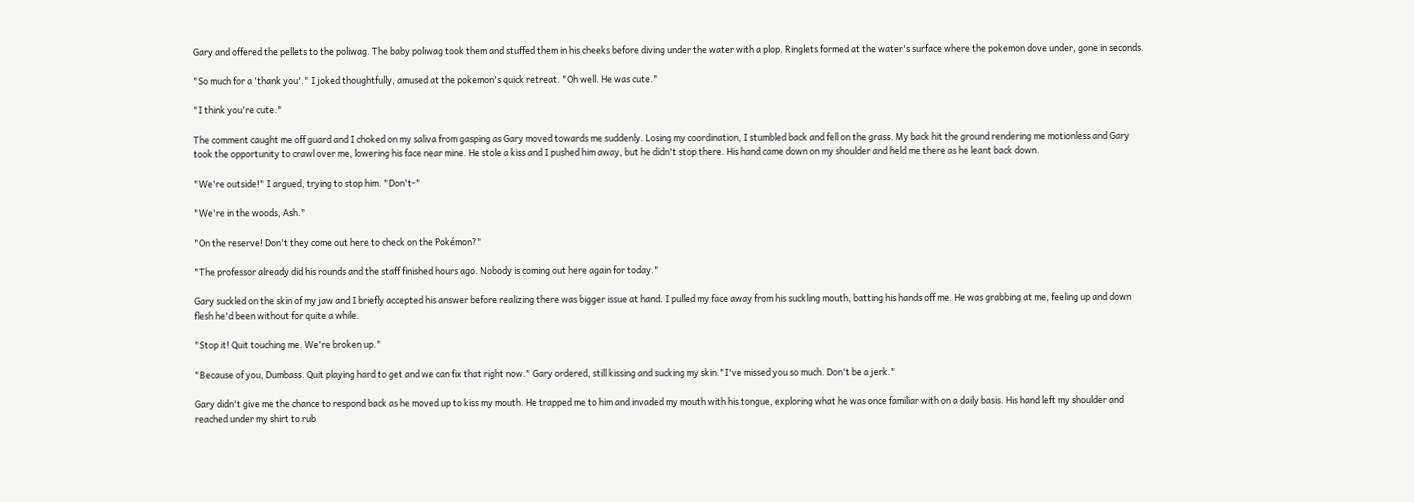Gary and offered the pellets to the poliwag. The baby poliwag took them and stuffed them in his cheeks before diving under the water with a plop. Ringlets formed at the water's surface where the pokemon dove under, gone in seconds.

"So much for a 'thank you'." I joked thoughtfully, amused at the pokemon's quick retreat. "Oh well. He was cute."

"I think you're cute."

The comment caught me off guard and I choked on my saliva from gasping as Gary moved towards me suddenly. Losing my coordination, I stumbled back and fell on the grass. My back hit the ground rendering me motionless and Gary took the opportunity to crawl over me, lowering his face near mine. He stole a kiss and I pushed him away, but he didn't stop there. His hand came down on my shoulder and held me there as he leant back down.

"We're outside!" I argued, trying to stop him. "Don't-"

"We're in the woods, Ash."

"On the reserve! Don't they come out here to check on the Pokémon?"

"The professor already did his rounds and the staff finished hours ago. Nobody is coming out here again for today."

Gary suckled on the skin of my jaw and I briefly accepted his answer before realizing there was bigger issue at hand. I pulled my face away from his suckling mouth, batting his hands off me. He was grabbing at me, feeling up and down flesh he'd been without for quite a while.

"Stop it! Quit touching me. We're broken up."

"Because of you, Dumbass. Quit playing hard to get and we can fix that right now." Gary ordered, still kissing and sucking my skin."I've missed you so much. Don't be a jerk."

Gary didn't give me the chance to respond back as he moved up to kiss my mouth. He trapped me to him and invaded my mouth with his tongue, exploring what he was once familiar with on a daily basis. His hand left my shoulder and reached under my shirt to rub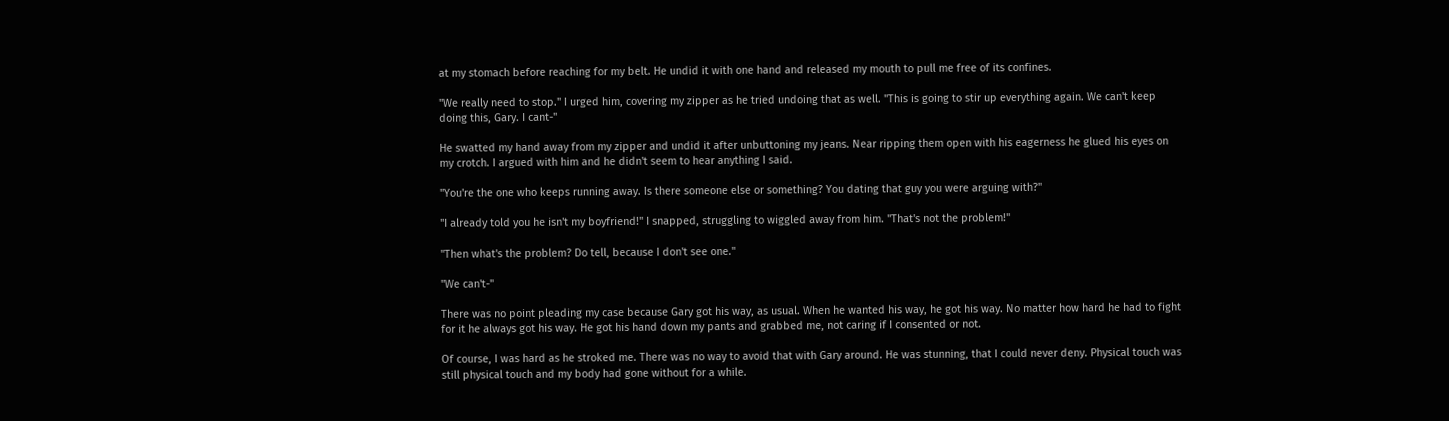at my stomach before reaching for my belt. He undid it with one hand and released my mouth to pull me free of its confines.

"We really need to stop." I urged him, covering my zipper as he tried undoing that as well. "This is going to stir up everything again. We can't keep doing this, Gary. I cant-"

He swatted my hand away from my zipper and undid it after unbuttoning my jeans. Near ripping them open with his eagerness he glued his eyes on my crotch. I argued with him and he didn't seem to hear anything I said.

"You're the one who keeps running away. Is there someone else or something? You dating that guy you were arguing with?"

"I already told you he isn't my boyfriend!" I snapped, struggling to wiggled away from him. "That's not the problem!"

"Then what's the problem? Do tell, because I don't see one."

"We can't-"

There was no point pleading my case because Gary got his way, as usual. When he wanted his way, he got his way. No matter how hard he had to fight for it he always got his way. He got his hand down my pants and grabbed me, not caring if I consented or not.

Of course, I was hard as he stroked me. There was no way to avoid that with Gary around. He was stunning, that I could never deny. Physical touch was still physical touch and my body had gone without for a while.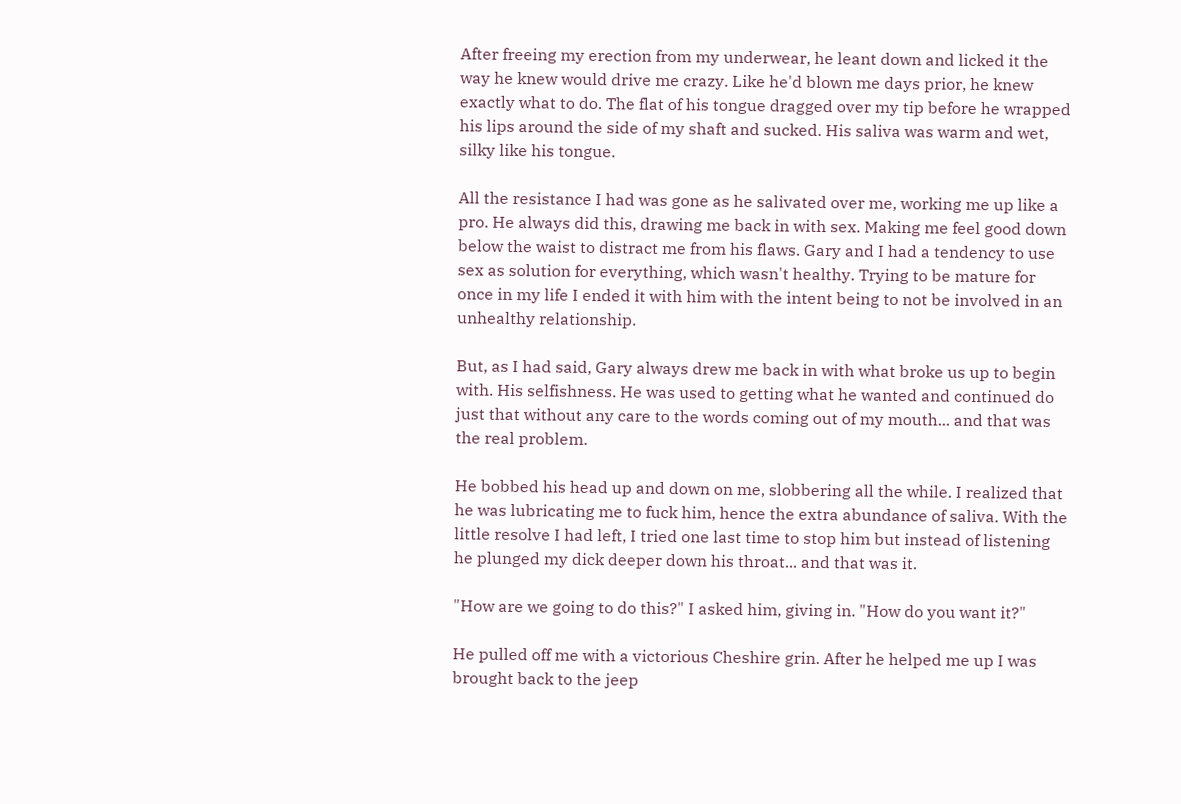After freeing my erection from my underwear, he leant down and licked it the way he knew would drive me crazy. Like he'd blown me days prior, he knew exactly what to do. The flat of his tongue dragged over my tip before he wrapped his lips around the side of my shaft and sucked. His saliva was warm and wet, silky like his tongue.

All the resistance I had was gone as he salivated over me, working me up like a pro. He always did this, drawing me back in with sex. Making me feel good down below the waist to distract me from his flaws. Gary and I had a tendency to use sex as solution for everything, which wasn't healthy. Trying to be mature for once in my life I ended it with him with the intent being to not be involved in an unhealthy relationship.

But, as I had said, Gary always drew me back in with what broke us up to begin with. His selfishness. He was used to getting what he wanted and continued do just that without any care to the words coming out of my mouth... and that was the real problem.

He bobbed his head up and down on me, slobbering all the while. I realized that he was lubricating me to fuck him, hence the extra abundance of saliva. With the little resolve I had left, I tried one last time to stop him but instead of listening he plunged my dick deeper down his throat... and that was it.

"How are we going to do this?" I asked him, giving in. "How do you want it?"

He pulled off me with a victorious Cheshire grin. After he helped me up I was brought back to the jeep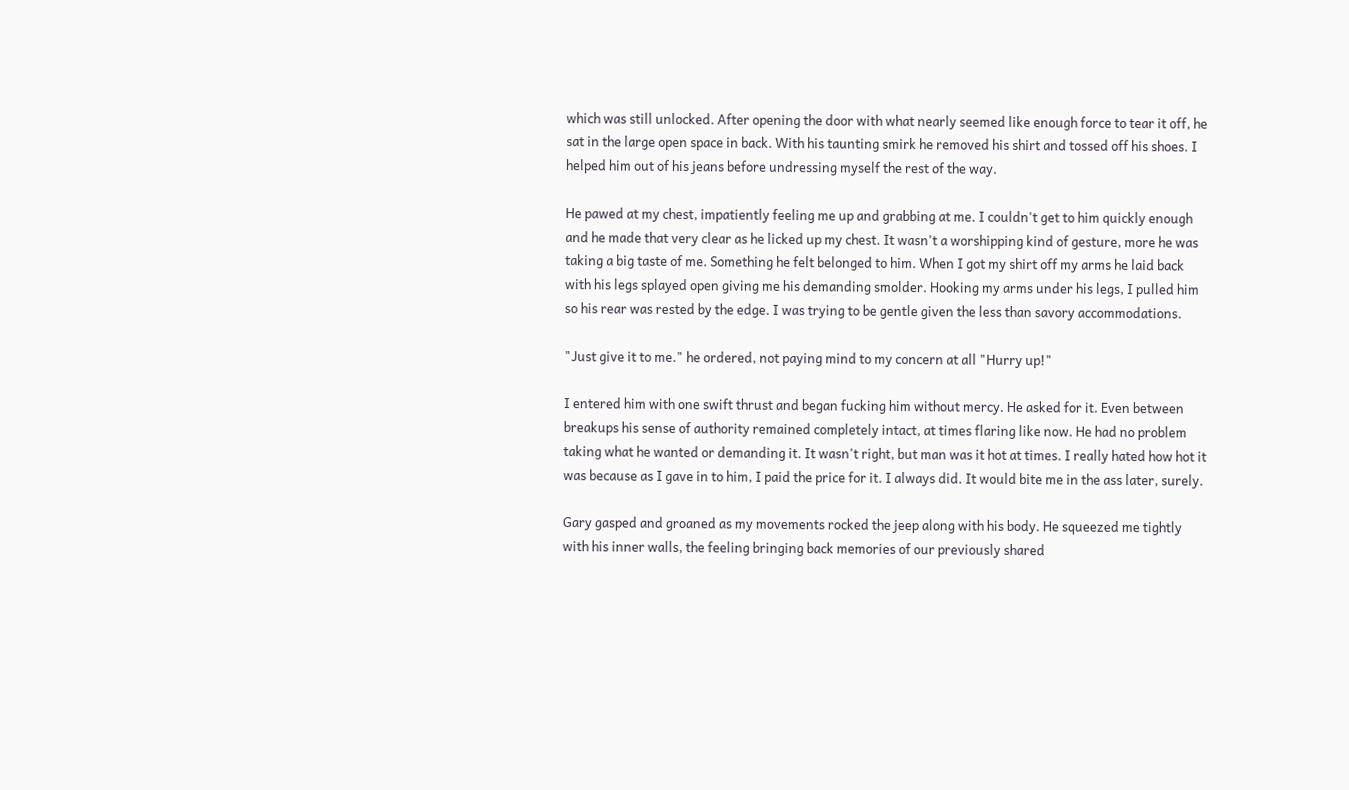which was still unlocked. After opening the door with what nearly seemed like enough force to tear it off, he sat in the large open space in back. With his taunting smirk he removed his shirt and tossed off his shoes. I helped him out of his jeans before undressing myself the rest of the way.

He pawed at my chest, impatiently feeling me up and grabbing at me. I couldn't get to him quickly enough and he made that very clear as he licked up my chest. It wasn't a worshipping kind of gesture, more he was taking a big taste of me. Something he felt belonged to him. When I got my shirt off my arms he laid back with his legs splayed open giving me his demanding smolder. Hooking my arms under his legs, I pulled him so his rear was rested by the edge. I was trying to be gentle given the less than savory accommodations.

"Just give it to me." he ordered, not paying mind to my concern at all "Hurry up!"

I entered him with one swift thrust and began fucking him without mercy. He asked for it. Even between breakups his sense of authority remained completely intact, at times flaring like now. He had no problem taking what he wanted or demanding it. It wasn't right, but man was it hot at times. I really hated how hot it was because as I gave in to him, I paid the price for it. I always did. It would bite me in the ass later, surely.

Gary gasped and groaned as my movements rocked the jeep along with his body. He squeezed me tightly with his inner walls, the feeling bringing back memories of our previously shared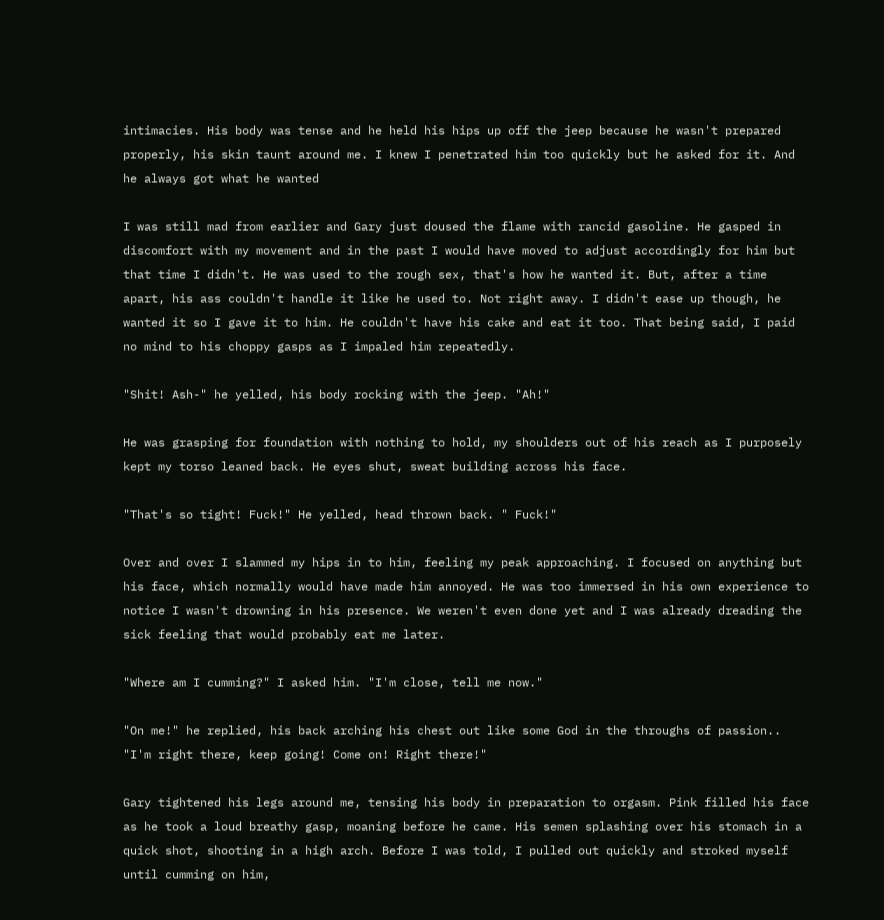intimacies. His body was tense and he held his hips up off the jeep because he wasn't prepared properly, his skin taunt around me. I knew I penetrated him too quickly but he asked for it. And he always got what he wanted

I was still mad from earlier and Gary just doused the flame with rancid gasoline. He gasped in discomfort with my movement and in the past I would have moved to adjust accordingly for him but that time I didn't. He was used to the rough sex, that's how he wanted it. But, after a time apart, his ass couldn't handle it like he used to. Not right away. I didn't ease up though, he wanted it so I gave it to him. He couldn't have his cake and eat it too. That being said, I paid no mind to his choppy gasps as I impaled him repeatedly.

"Shit! Ash-" he yelled, his body rocking with the jeep. "Ah!"

He was grasping for foundation with nothing to hold, my shoulders out of his reach as I purposely kept my torso leaned back. He eyes shut, sweat building across his face.

"That's so tight! Fuck!" He yelled, head thrown back. " Fuck!"

Over and over I slammed my hips in to him, feeling my peak approaching. I focused on anything but his face, which normally would have made him annoyed. He was too immersed in his own experience to notice I wasn't drowning in his presence. We weren't even done yet and I was already dreading the sick feeling that would probably eat me later.

"Where am I cumming?" I asked him. "I'm close, tell me now."

"On me!" he replied, his back arching his chest out like some God in the throughs of passion.. "I'm right there, keep going! Come on! Right there!"

Gary tightened his legs around me, tensing his body in preparation to orgasm. Pink filled his face as he took a loud breathy gasp, moaning before he came. His semen splashing over his stomach in a quick shot, shooting in a high arch. Before I was told, I pulled out quickly and stroked myself until cumming on him,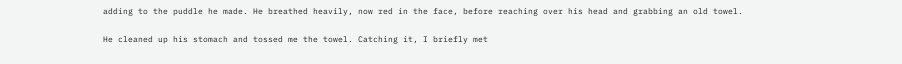adding to the puddle he made. He breathed heavily, now red in the face, before reaching over his head and grabbing an old towel.

He cleaned up his stomach and tossed me the towel. Catching it, I briefly met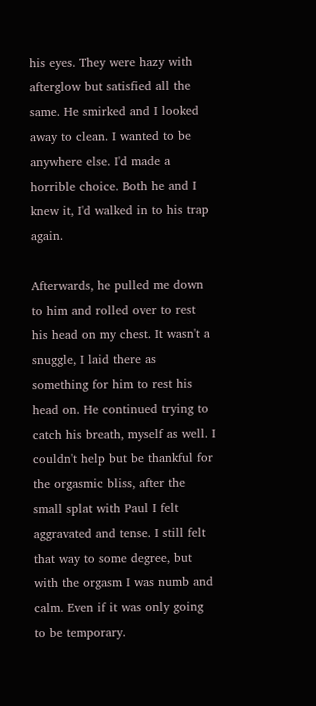his eyes. They were hazy with afterglow but satisfied all the same. He smirked and I looked away to clean. I wanted to be anywhere else. I'd made a horrible choice. Both he and I knew it, I'd walked in to his trap again.

Afterwards, he pulled me down to him and rolled over to rest his head on my chest. It wasn't a snuggle, I laid there as something for him to rest his head on. He continued trying to catch his breath, myself as well. I couldn't help but be thankful for the orgasmic bliss, after the small splat with Paul I felt aggravated and tense. I still felt that way to some degree, but with the orgasm I was numb and calm. Even if it was only going to be temporary.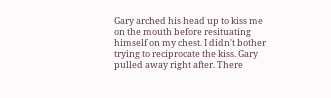Gary arched his head up to kiss me on the mouth before resituating himself on my chest. I didn't bother trying to reciprocate the kiss. Gary pulled away right after. There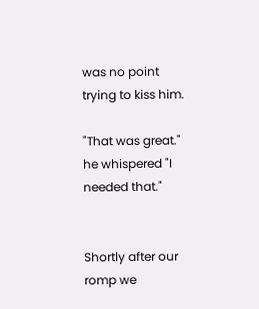was no point trying to kiss him.

"That was great." he whispered "I needed that."


Shortly after our romp we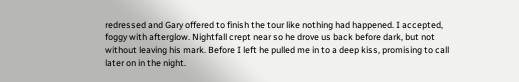redressed and Gary offered to finish the tour like nothing had happened. I accepted, foggy with afterglow. Nightfall crept near so he drove us back before dark, but not without leaving his mark. Before I left he pulled me in to a deep kiss, promising to call later on in the night.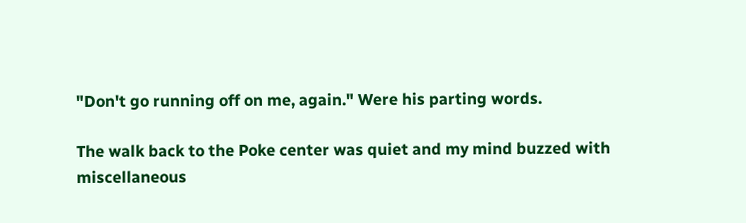"Don't go running off on me, again." Were his parting words.

The walk back to the Poke center was quiet and my mind buzzed with miscellaneous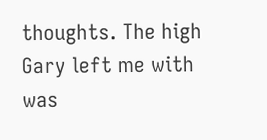thoughts. The high Gary left me with was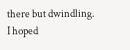there but dwindling. I hoped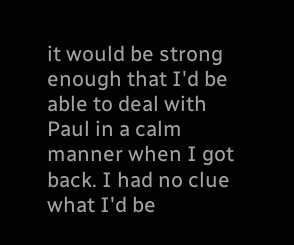it would be strong enough that I'd be able to deal with Paul in a calm manner when I got back. I had no clue what I'd be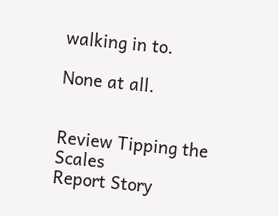walking in to.

None at all.


Review Tipping the Scales
Report Story